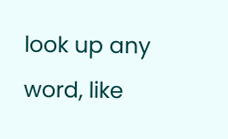look up any word, like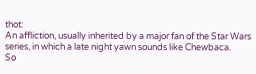thot:
An affliction, usually inherited by a major fan of the Star Wars series, in which a late night yawn sounds like Chewbaca.
So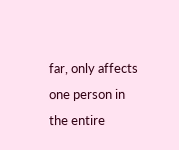far, only affects one person in the entire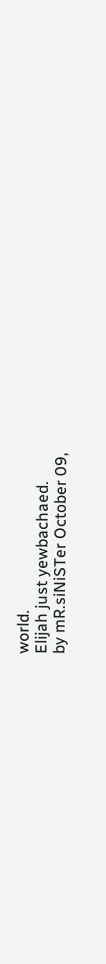world.
Elijah just yewbachaed.
by mR.siNiSTer October 09,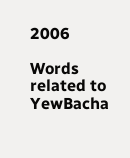2006

Words related to YewBacha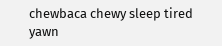chewbaca chewy sleep tired yawn